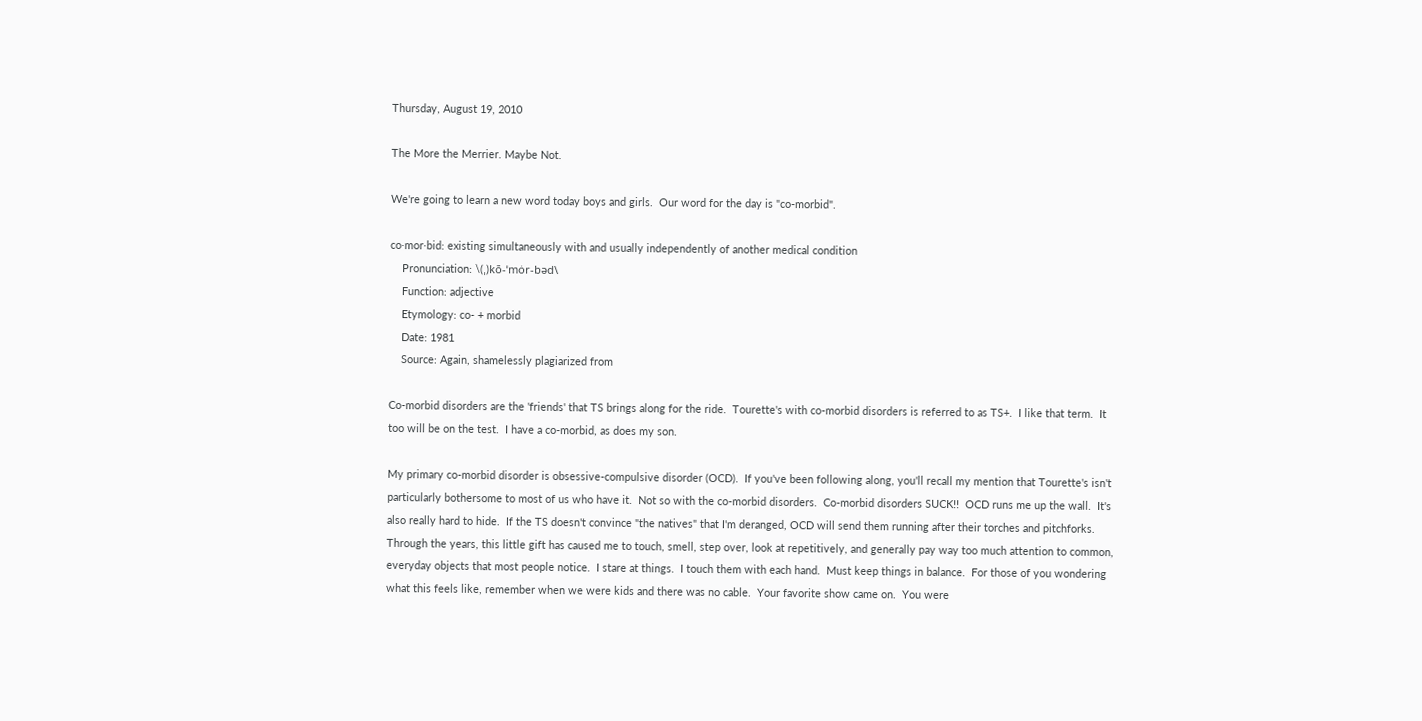Thursday, August 19, 2010

The More the Merrier. Maybe Not.

We're going to learn a new word today boys and girls.  Our word for the day is "co-morbid".

co·mor·bid: existing simultaneously with and usually independently of another medical condition
    Pronunciation: \(ˌ)kō-ˈmȯr-bəd\
    Function: adjective
    Etymology: co- + morbid
    Date: 1981
    Source: Again, shamelessly plagiarized from

Co-morbid disorders are the 'friends' that TS brings along for the ride.  Tourette's with co-morbid disorders is referred to as TS+.  I like that term.  It too will be on the test.  I have a co-morbid, as does my son.

My primary co-morbid disorder is obsessive-compulsive disorder (OCD).  If you've been following along, you'll recall my mention that Tourette's isn't particularly bothersome to most of us who have it.  Not so with the co-morbid disorders.  Co-morbid disorders SUCK!!  OCD runs me up the wall.  It's also really hard to hide.  If the TS doesn't convince "the natives" that I'm deranged, OCD will send them running after their torches and pitchforks.  Through the years, this little gift has caused me to touch, smell, step over, look at repetitively, and generally pay way too much attention to common, everyday objects that most people notice.  I stare at things.  I touch them with each hand.  Must keep things in balance.  For those of you wondering what this feels like, remember when we were kids and there was no cable.  Your favorite show came on.  You were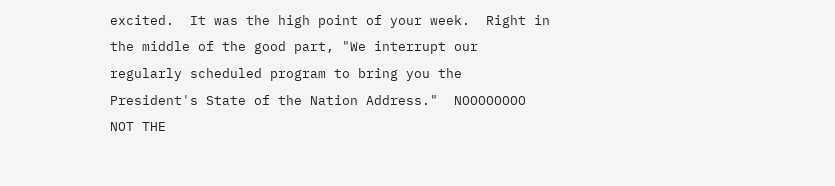excited.  It was the high point of your week.  Right in the middle of the good part, "We interrupt our regularly scheduled program to bring you the President's State of the Nation Address."  NOOOOOOOO  NOT THE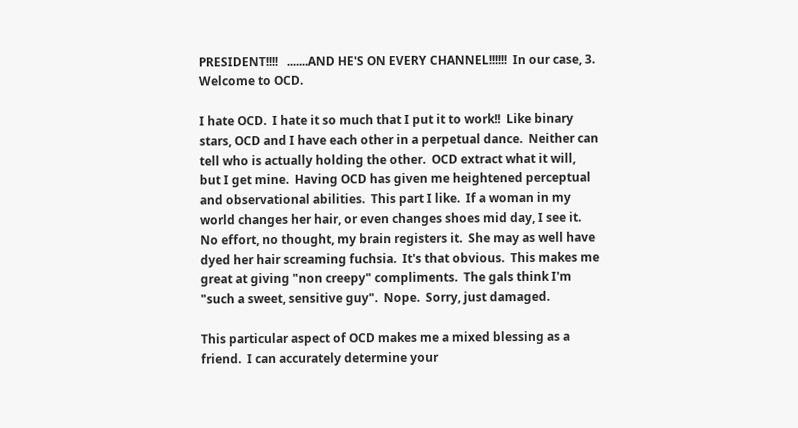PRESIDENT!!!!   .......AND HE'S ON EVERY CHANNEL!!!!!!  In our case, 3.  Welcome to OCD.

I hate OCD.  I hate it so much that I put it to work!!  Like binary stars, OCD and I have each other in a perpetual dance.  Neither can tell who is actually holding the other.  OCD extract what it will, but I get mine.  Having OCD has given me heightened perceptual and observational abilities.  This part I like.  If a woman in my world changes her hair, or even changes shoes mid day, I see it.  No effort, no thought, my brain registers it.  She may as well have dyed her hair screaming fuchsia.  It's that obvious.  This makes me great at giving "non creepy" compliments.  The gals think I'm "such a sweet, sensitive guy".  Nope.  Sorry, just damaged.

This particular aspect of OCD makes me a mixed blessing as a friend.  I can accurately determine your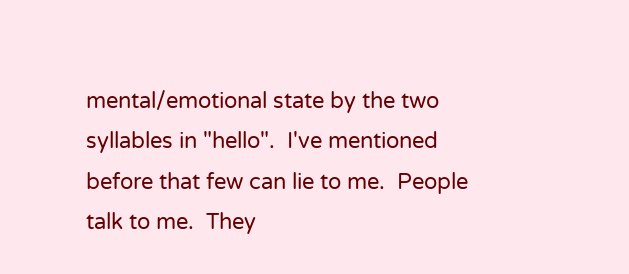mental/emotional state by the two syllables in "hello".  I've mentioned before that few can lie to me.  People talk to me.  They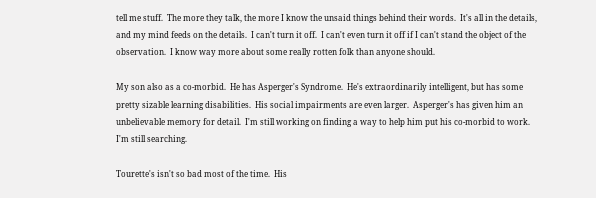tell me stuff.  The more they talk, the more I know the unsaid things behind their words.  It's all in the details, and my mind feeds on the details.  I can't turn it off.  I can't even turn it off if I can't stand the object of the observation.  I know way more about some really rotten folk than anyone should.

My son also as a co-morbid.  He has Asperger's Syndrome.  He's extraordinarily intelligent, but has some pretty sizable learning disabilities.  His social impairments are even larger.  Asperger's has given him an unbelievable memory for detail.  I'm still working on finding a way to help him put his co-morbid to work.  I'm still searching.

Tourette's isn't so bad most of the time.  His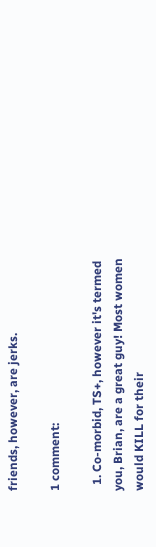friends, however, are jerks.

1 comment:

  1. Co-morbid, TS+, however it's termed you, Brian, are a great guy! Most women would KILL for their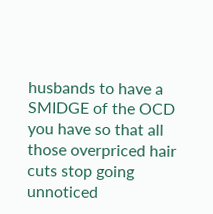husbands to have a SMIDGE of the OCD you have so that all those overpriced hair cuts stop going unnoticed